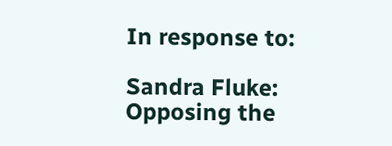In response to:

Sandra Fluke: Opposing the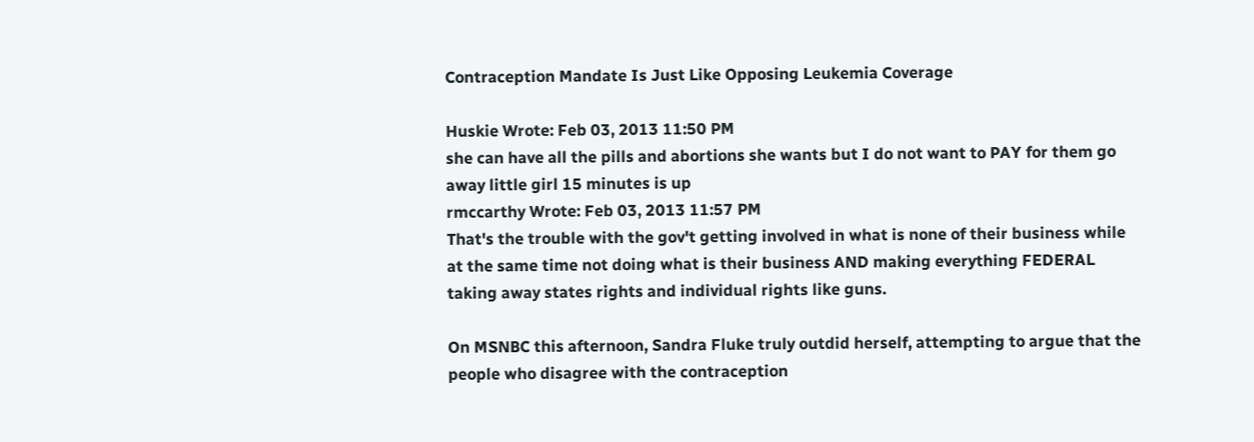Contraception Mandate Is Just Like Opposing Leukemia Coverage

Huskie Wrote: Feb 03, 2013 11:50 PM
she can have all the pills and abortions she wants but I do not want to PAY for them go away little girl 15 minutes is up
rmccarthy Wrote: Feb 03, 2013 11:57 PM
That's the trouble with the gov't getting involved in what is none of their business while at the same time not doing what is their business AND making everything FEDERAL taking away states rights and individual rights like guns.

On MSNBC this afternoon, Sandra Fluke truly outdid herself, attempting to argue that the people who disagree with the contraception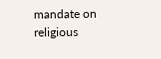mandate on religious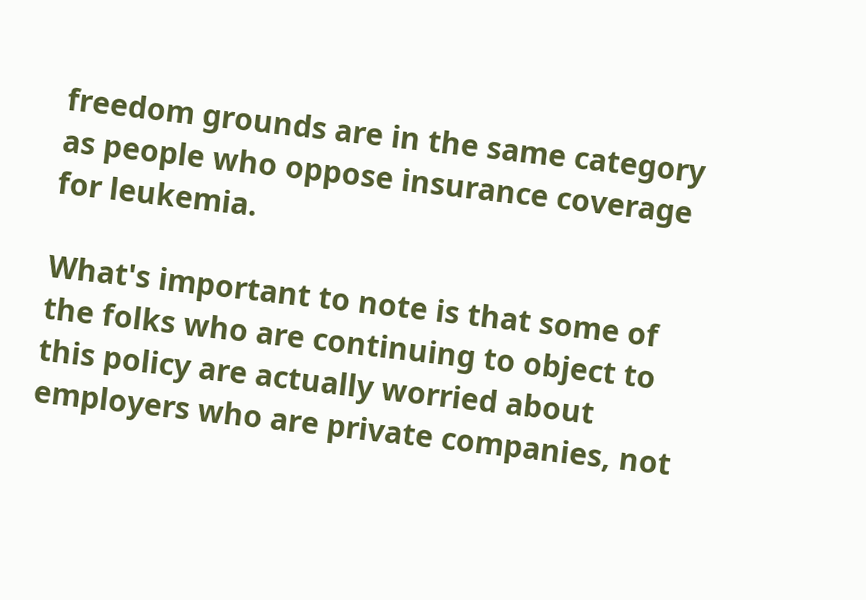freedom grounds are in the same category as people who oppose insurance coverage for leukemia.

What's important to note is that some of the folks who are continuing to object to this policy are actually worried about employers who are private companies, not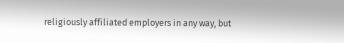religiously affiliated employers in any way, but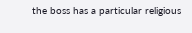the boss has a particular religious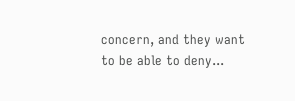concern, and they want to be able to deny...